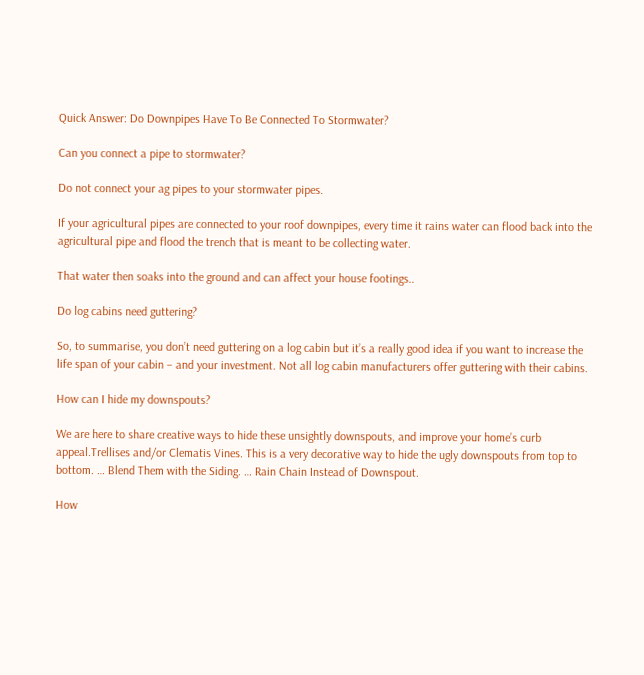Quick Answer: Do Downpipes Have To Be Connected To Stormwater?

Can you connect a pipe to stormwater?

Do not connect your ag pipes to your stormwater pipes.

If your agricultural pipes are connected to your roof downpipes, every time it rains water can flood back into the agricultural pipe and flood the trench that is meant to be collecting water.

That water then soaks into the ground and can affect your house footings..

Do log cabins need guttering?

So, to summarise, you don’t need guttering on a log cabin but it’s a really good idea if you want to increase the life span of your cabin – and your investment. Not all log cabin manufacturers offer guttering with their cabins.

How can I hide my downspouts?

We are here to share creative ways to hide these unsightly downspouts, and improve your home’s curb appeal.Trellises and/or Clematis Vines. This is a very decorative way to hide the ugly downspouts from top to bottom. … Blend Them with the Siding. … Rain Chain Instead of Downspout.

How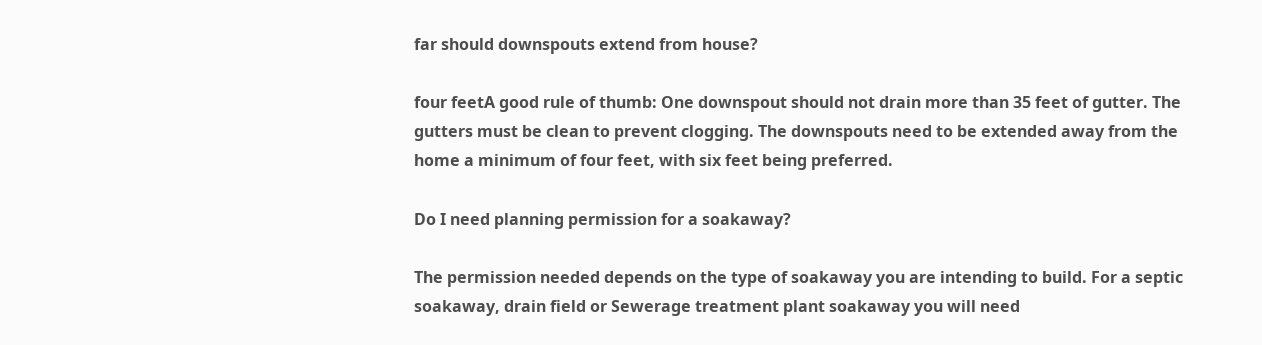far should downspouts extend from house?

four feetA good rule of thumb: One downspout should not drain more than 35 feet of gutter. The gutters must be clean to prevent clogging. The downspouts need to be extended away from the home a minimum of four feet, with six feet being preferred.

Do I need planning permission for a soakaway?

The permission needed depends on the type of soakaway you are intending to build. For a septic soakaway, drain field or Sewerage treatment plant soakaway you will need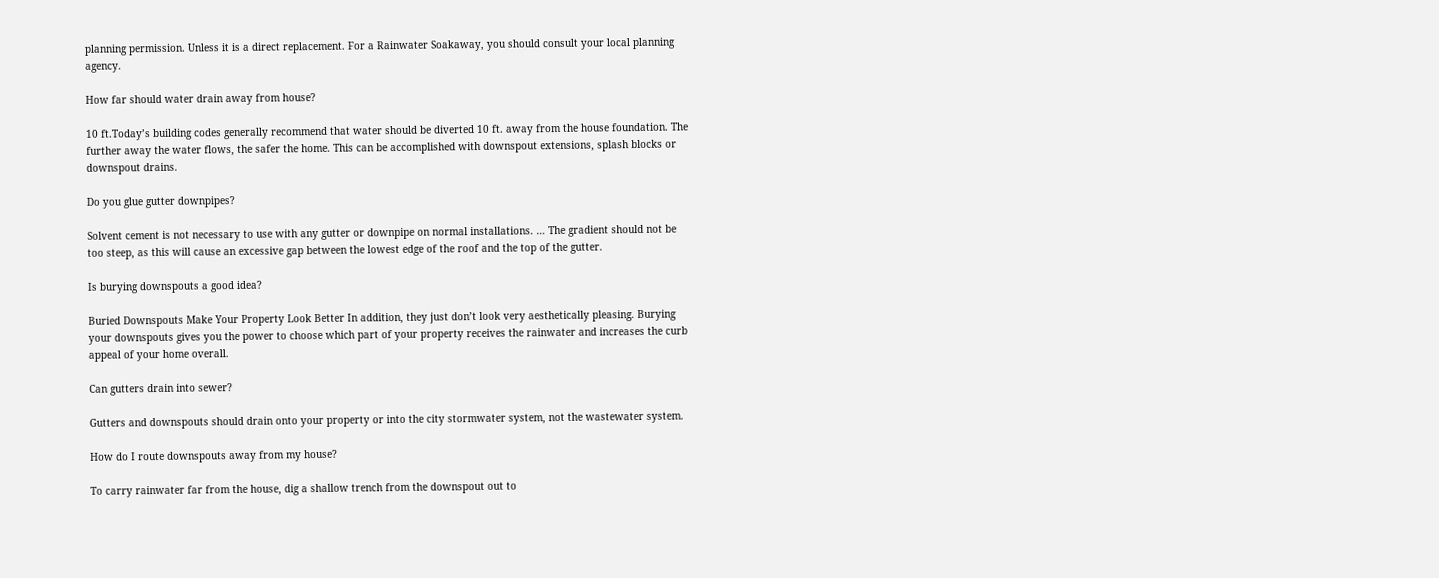planning permission. Unless it is a direct replacement. For a Rainwater Soakaway, you should consult your local planning agency.

How far should water drain away from house?

10 ft.Today’s building codes generally recommend that water should be diverted 10 ft. away from the house foundation. The further away the water flows, the safer the home. This can be accomplished with downspout extensions, splash blocks or downspout drains.

Do you glue gutter downpipes?

Solvent cement is not necessary to use with any gutter or downpipe on normal installations. … The gradient should not be too steep, as this will cause an excessive gap between the lowest edge of the roof and the top of the gutter.

Is burying downspouts a good idea?

Buried Downspouts Make Your Property Look Better In addition, they just don’t look very aesthetically pleasing. Burying your downspouts gives you the power to choose which part of your property receives the rainwater and increases the curb appeal of your home overall.

Can gutters drain into sewer?

Gutters and downspouts should drain onto your property or into the city stormwater system, not the wastewater system.

How do I route downspouts away from my house?

To carry rainwater far from the house, dig a shallow trench from the downspout out to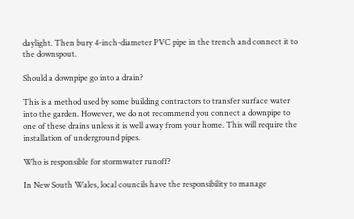daylight. Then bury 4-inch-diameter PVC pipe in the trench and connect it to the downspout.

Should a downpipe go into a drain?

This is a method used by some building contractors to transfer surface water into the garden. However, we do not recommend you connect a downpipe to one of these drains unless it is well away from your home. This will require the installation of underground pipes.

Who is responsible for stormwater runoff?

In New South Wales, local councils have the responsibility to manage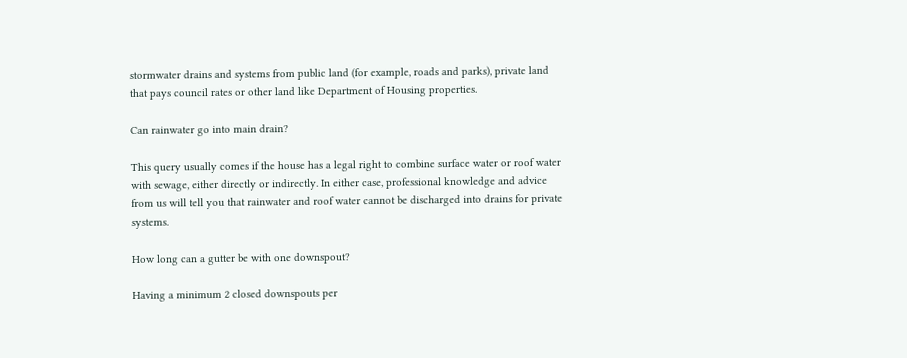stormwater drains and systems from public land (for example, roads and parks), private land that pays council rates or other land like Department of Housing properties.

Can rainwater go into main drain?

This query usually comes if the house has a legal right to combine surface water or roof water with sewage, either directly or indirectly. In either case, professional knowledge and advice from us will tell you that rainwater and roof water cannot be discharged into drains for private systems.

How long can a gutter be with one downspout?

Having a minimum 2 closed downspouts per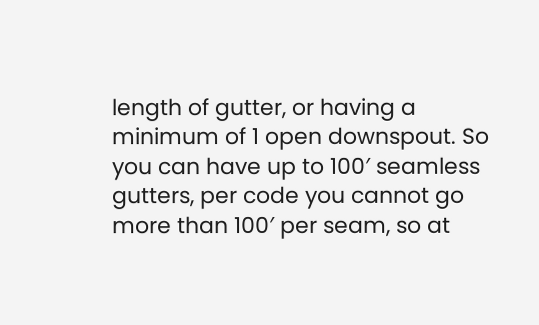length of gutter, or having a minimum of 1 open downspout. So you can have up to 100′ seamless gutters, per code you cannot go more than 100′ per seam, so at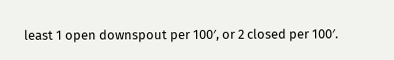least 1 open downspout per 100′, or 2 closed per 100′.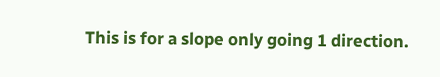This is for a slope only going 1 direction.